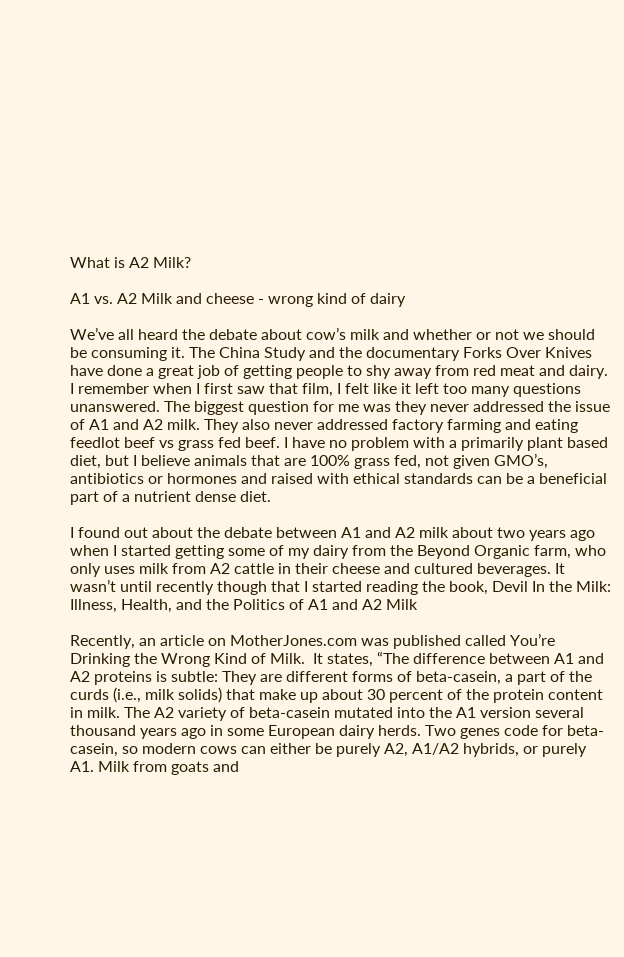What is A2 Milk?

A1 vs. A2 Milk and cheese - wrong kind of dairy

We’ve all heard the debate about cow’s milk and whether or not we should be consuming it. The China Study and the documentary Forks Over Knives have done a great job of getting people to shy away from red meat and dairy. I remember when I first saw that film, I felt like it left too many questions unanswered. The biggest question for me was they never addressed the issue of A1 and A2 milk. They also never addressed factory farming and eating feedlot beef vs grass fed beef. I have no problem with a primarily plant based diet, but I believe animals that are 100% grass fed, not given GMO’s, antibiotics or hormones and raised with ethical standards can be a beneficial part of a nutrient dense diet.

I found out about the debate between A1 and A2 milk about two years ago when I started getting some of my dairy from the Beyond Organic farm, who only uses milk from A2 cattle in their cheese and cultured beverages. It wasn’t until recently though that I started reading the book, Devil In the Milk: Illness, Health, and the Politics of A1 and A2 Milk

Recently, an article on MotherJones.com was published called You’re Drinking the Wrong Kind of Milk.  It states, “The difference between A1 and A2 proteins is subtle: They are different forms of beta-casein, a part of the curds (i.e., milk solids) that make up about 30 percent of the protein content in milk. The A2 variety of beta-casein mutated into the A1 version several thousand years ago in some European dairy herds. Two genes code for beta-casein, so modern cows can either be purely A2, A1/A2 hybrids, or purely A1. Milk from goats and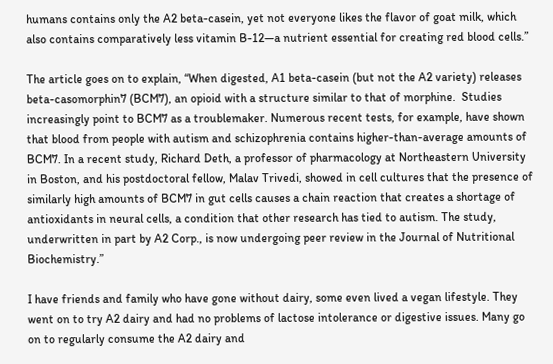humans contains only the A2 beta-casein, yet not everyone likes the flavor of goat milk, which also contains comparatively less vitamin B-12—a nutrient essential for creating red blood cells.”

The article goes on to explain, “When digested, A1 beta-casein (but not the A2 variety) releases beta-casomorphin7 (BCM7), an opioid with a structure similar to that of morphine.  Studies increasingly point to BCM7 as a troublemaker. Numerous recent tests, for example, have shown that blood from people with autism and schizophrenia contains higher-than-average amounts of BCM7. In a recent study, Richard Deth, a professor of pharmacology at Northeastern University in Boston, and his postdoctoral fellow, Malav Trivedi, showed in cell cultures that the presence of similarly high amounts of BCM7 in gut cells causes a chain reaction that creates a shortage of antioxidants in neural cells, a condition that other research has tied to autism. The study, underwritten in part by A2 Corp., is now undergoing peer review in the Journal of Nutritional Biochemistry.”

I have friends and family who have gone without dairy, some even lived a vegan lifestyle. They went on to try A2 dairy and had no problems of lactose intolerance or digestive issues. Many go on to regularly consume the A2 dairy and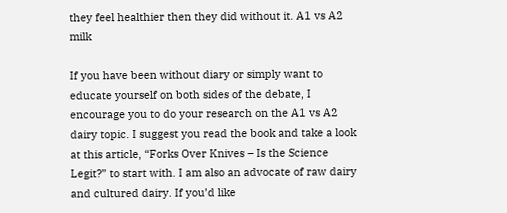they feel healthier then they did without it. A1 vs A2 milk

If you have been without diary or simply want to educate yourself on both sides of the debate, I encourage you to do your research on the A1 vs A2 dairy topic. I suggest you read the book and take a look at this article, “Forks Over Knives – Is the Science Legit?” to start with. I am also an advocate of raw dairy and cultured dairy. If you’d like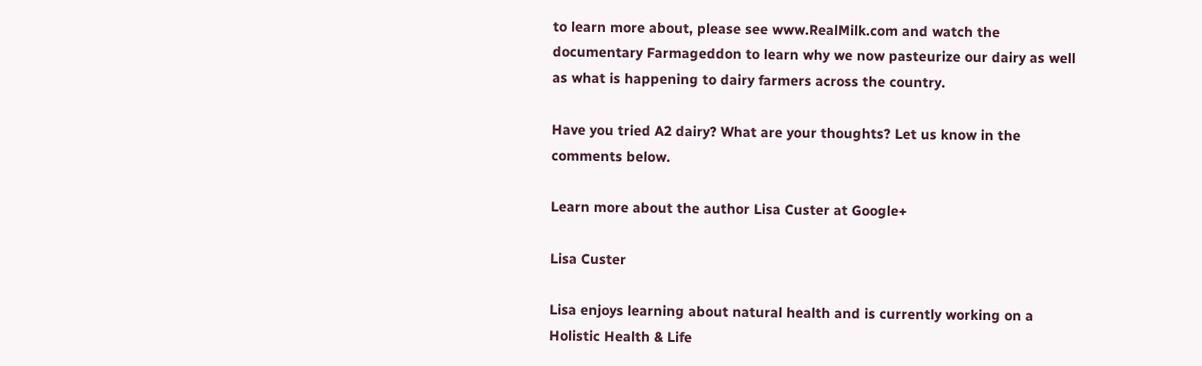to learn more about, please see www.RealMilk.com and watch the documentary Farmageddon to learn why we now pasteurize our dairy as well as what is happening to dairy farmers across the country.

Have you tried A2 dairy? What are your thoughts? Let us know in the comments below.

Learn more about the author Lisa Custer at Google+

Lisa Custer

Lisa enjoys learning about natural health and is currently working on a Holistic Health & Life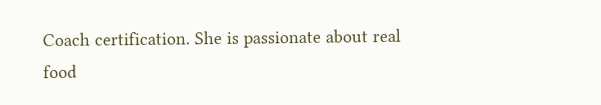Coach certification. She is passionate about real food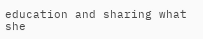education and sharing what she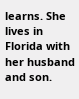learns. She lives in Florida with her husband and son.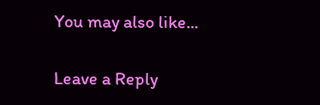You may also like...

Leave a Reply